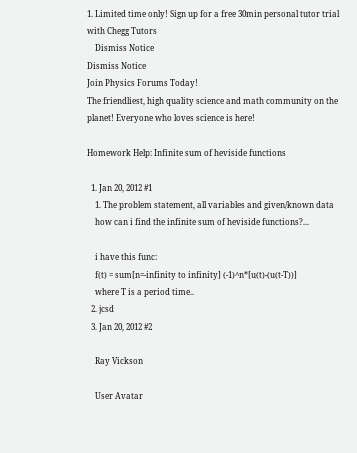1. Limited time only! Sign up for a free 30min personal tutor trial with Chegg Tutors
    Dismiss Notice
Dismiss Notice
Join Physics Forums Today!
The friendliest, high quality science and math community on the planet! Everyone who loves science is here!

Homework Help: Infinite sum of heviside functions

  1. Jan 20, 2012 #1
    1. The problem statement, all variables and given/known data
    how can i find the infinite sum of heviside functions?...

    i have this func:
    f(t) = sum[n=-infinity to infinity] (-1)^n*[u(t)-(u(t-T))]
    where T is a period time..
  2. jcsd
  3. Jan 20, 2012 #2

    Ray Vickson

    User Avatar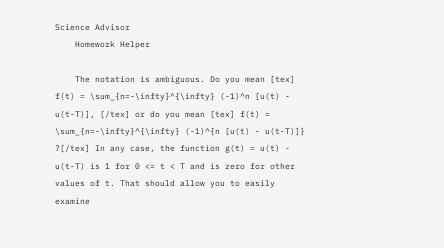Science Advisor
    Homework Helper

    The notation is ambiguous. Do you mean [tex] f(t) = \sum_{n=-\infty}^{\infty} (-1)^n [u(t) - u(t-T)], [/tex] or do you mean [tex] f(t) = \sum_{n=-\infty}^{\infty} (-1)^{n [u(t) - u(t-T)]} ?[/tex] In any case, the function g(t) = u(t) - u(t-T) is 1 for 0 <= t < T and is zero for other values of t. That should allow you to easily examine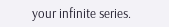your infinite series.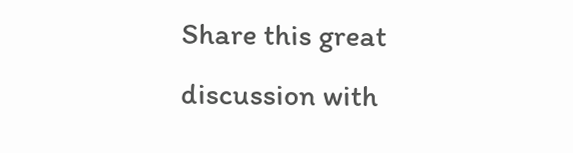Share this great discussion with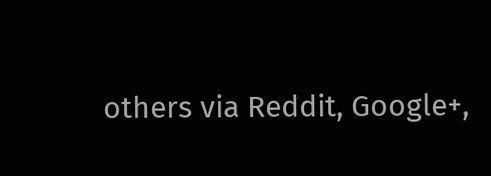others via Reddit, Google+,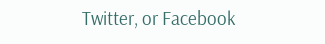Twitter, or Facebook